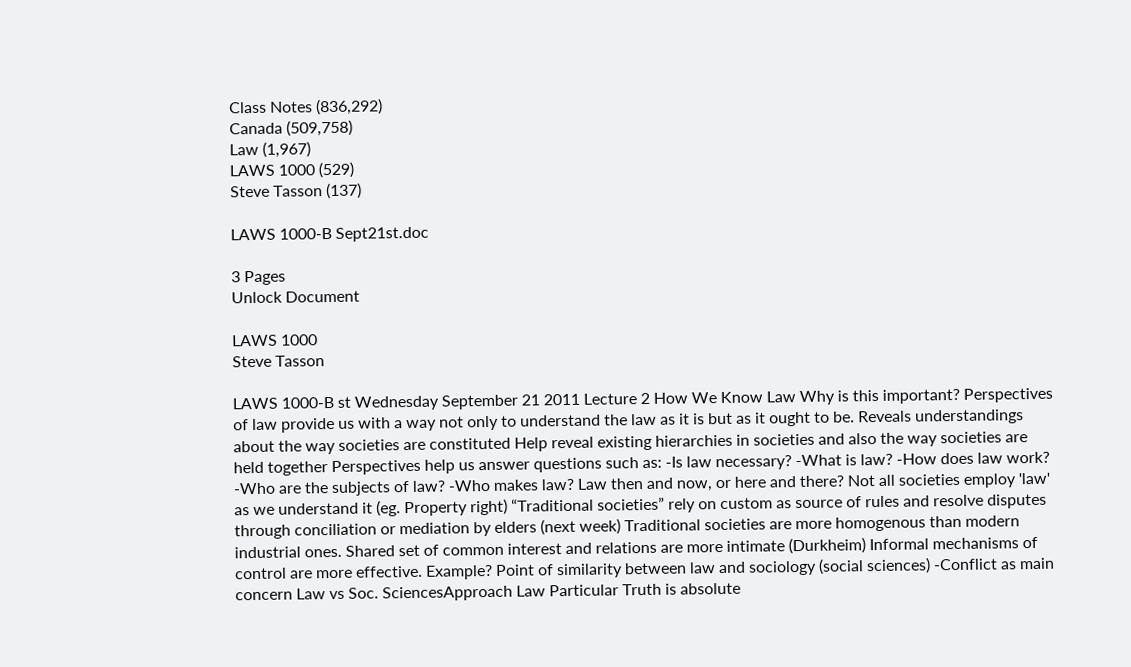Class Notes (836,292)
Canada (509,758)
Law (1,967)
LAWS 1000 (529)
Steve Tasson (137)

LAWS 1000-B Sept21st.doc

3 Pages
Unlock Document

LAWS 1000
Steve Tasson

LAWS 1000-B st Wednesday September 21 2011 Lecture 2 How We Know Law Why is this important? Perspectives of law provide us with a way not only to understand the law as it is but as it ought to be. Reveals understandings about the way societies are constituted Help reveal existing hierarchies in societies and also the way societies are held together Perspectives help us answer questions such as: -Is law necessary? -What is law? -How does law work? -Who are the subjects of law? -Who makes law? Law then and now, or here and there? Not all societies employ 'law' as we understand it (eg. Property right) “Traditional societies” rely on custom as source of rules and resolve disputes through conciliation or mediation by elders (next week) Traditional societies are more homogenous than modern industrial ones. Shared set of common interest and relations are more intimate (Durkheim) Informal mechanisms of control are more effective. Example? Point of similarity between law and sociology (social sciences) -Conflict as main concern Law vs Soc. SciencesApproach Law Particular Truth is absolute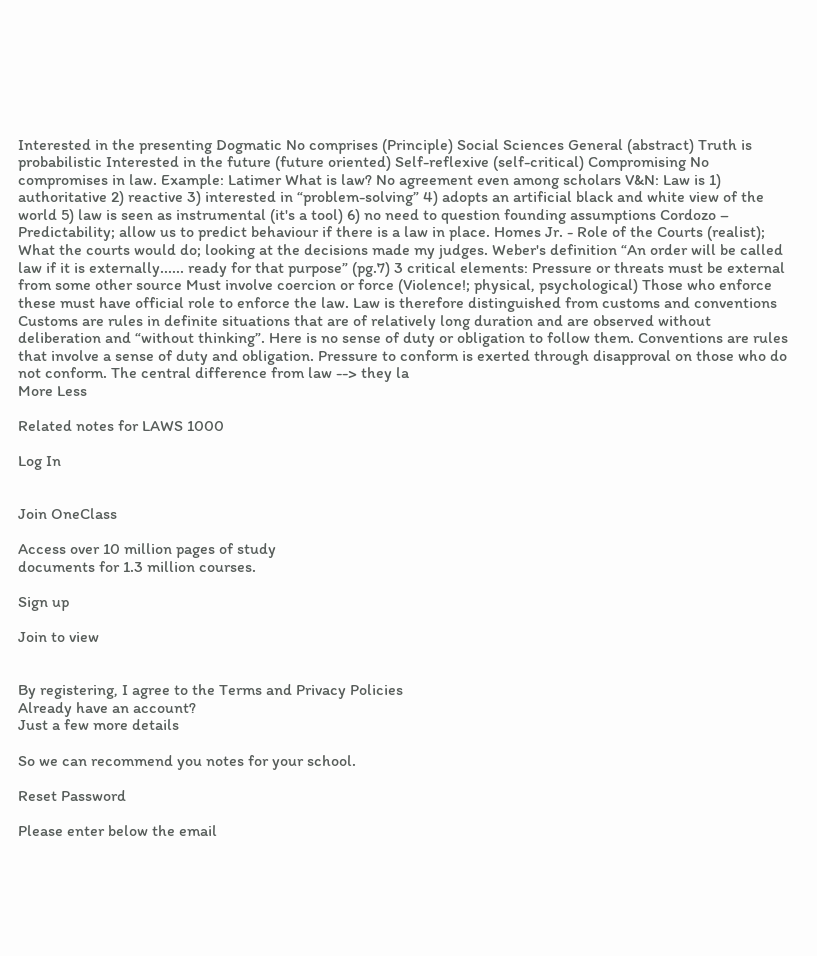Interested in the presenting Dogmatic No comprises (Principle) Social Sciences General (abstract) Truth is probabilistic Interested in the future (future oriented) Self-reflexive (self-critical) Compromising No compromises in law. Example: Latimer What is law? No agreement even among scholars V&N: Law is 1) authoritative 2) reactive 3) interested in “problem-solving” 4) adopts an artificial black and white view of the world 5) law is seen as instrumental (it's a tool) 6) no need to question founding assumptions Cordozo – Predictability; allow us to predict behaviour if there is a law in place. Homes Jr. - Role of the Courts (realist); What the courts would do; looking at the decisions made my judges. Weber's definition “An order will be called law if it is externally...... ready for that purpose” (pg.7) 3 critical elements: Pressure or threats must be external from some other source Must involve coercion or force (Violence!; physical, psychological) Those who enforce these must have official role to enforce the law. Law is therefore distinguished from customs and conventions Customs are rules in definite situations that are of relatively long duration and are observed without deliberation and “without thinking”. Here is no sense of duty or obligation to follow them. Conventions are rules that involve a sense of duty and obligation. Pressure to conform is exerted through disapproval on those who do not conform. The central difference from law --> they la
More Less

Related notes for LAWS 1000

Log In


Join OneClass

Access over 10 million pages of study
documents for 1.3 million courses.

Sign up

Join to view


By registering, I agree to the Terms and Privacy Policies
Already have an account?
Just a few more details

So we can recommend you notes for your school.

Reset Password

Please enter below the email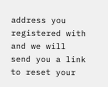address you registered with and we will send you a link to reset your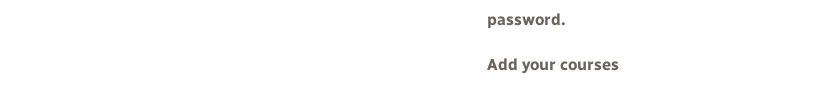password.

Add your courses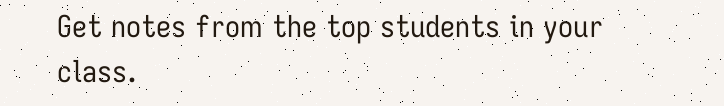Get notes from the top students in your class.